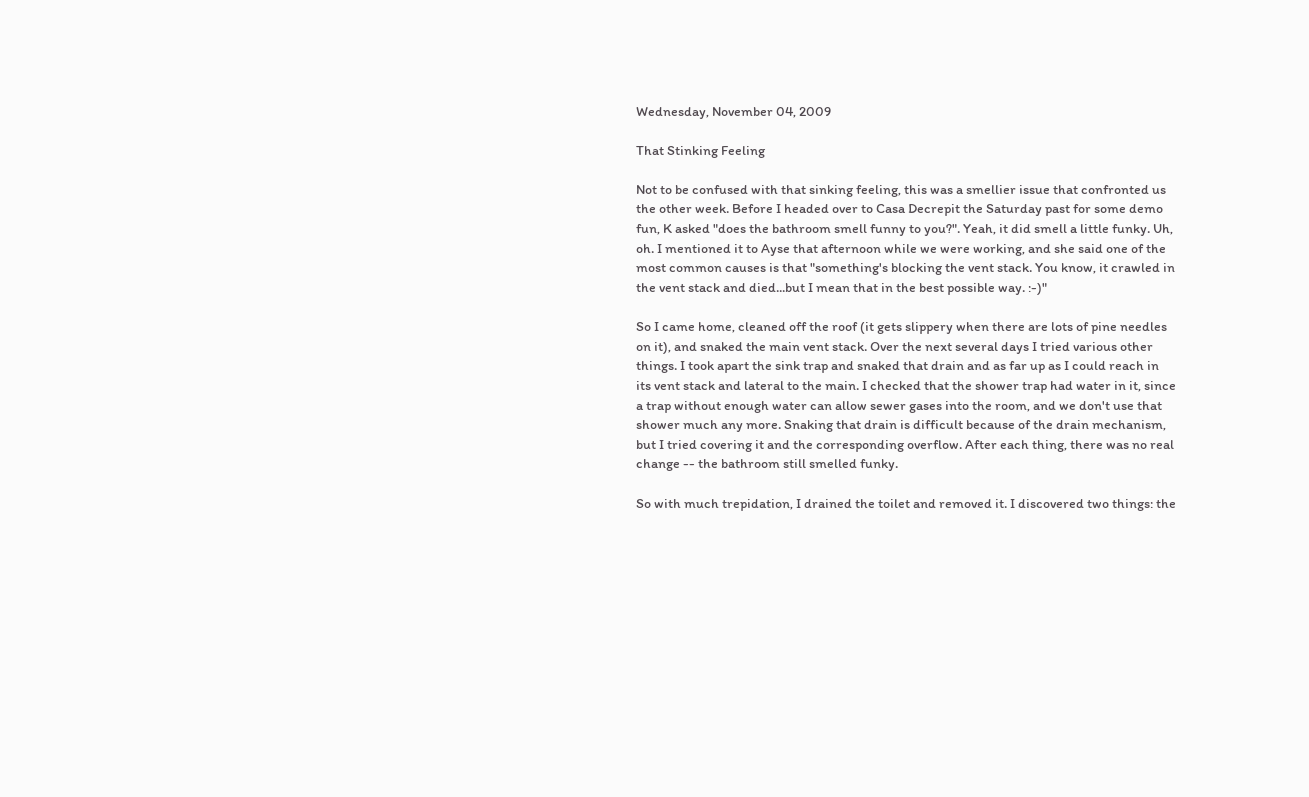Wednesday, November 04, 2009

That Stinking Feeling

Not to be confused with that sinking feeling, this was a smellier issue that confronted us the other week. Before I headed over to Casa Decrepit the Saturday past for some demo fun, K asked "does the bathroom smell funny to you?". Yeah, it did smell a little funky. Uh, oh. I mentioned it to Ayse that afternoon while we were working, and she said one of the most common causes is that "something's blocking the vent stack. You know, it crawled in the vent stack and died...but I mean that in the best possible way. :-)"

So I came home, cleaned off the roof (it gets slippery when there are lots of pine needles on it), and snaked the main vent stack. Over the next several days I tried various other things. I took apart the sink trap and snaked that drain and as far up as I could reach in its vent stack and lateral to the main. I checked that the shower trap had water in it, since a trap without enough water can allow sewer gases into the room, and we don't use that shower much any more. Snaking that drain is difficult because of the drain mechanism, but I tried covering it and the corresponding overflow. After each thing, there was no real change -- the bathroom still smelled funky.

So with much trepidation, I drained the toilet and removed it. I discovered two things: the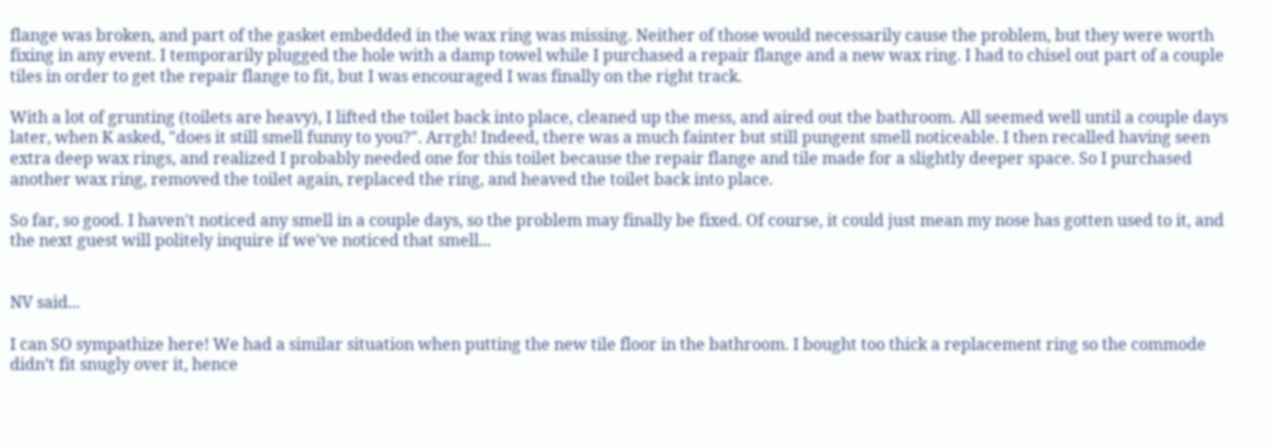flange was broken, and part of the gasket embedded in the wax ring was missing. Neither of those would necessarily cause the problem, but they were worth fixing in any event. I temporarily plugged the hole with a damp towel while I purchased a repair flange and a new wax ring. I had to chisel out part of a couple tiles in order to get the repair flange to fit, but I was encouraged I was finally on the right track.

With a lot of grunting (toilets are heavy), I lifted the toilet back into place, cleaned up the mess, and aired out the bathroom. All seemed well until a couple days later, when K asked, "does it still smell funny to you?". Arrgh! Indeed, there was a much fainter but still pungent smell noticeable. I then recalled having seen extra deep wax rings, and realized I probably needed one for this toilet because the repair flange and tile made for a slightly deeper space. So I purchased another wax ring, removed the toilet again, replaced the ring, and heaved the toilet back into place.

So far, so good. I haven't noticed any smell in a couple days, so the problem may finally be fixed. Of course, it could just mean my nose has gotten used to it, and the next guest will politely inquire if we've noticed that smell...


NV said...

I can SO sympathize here! We had a similar situation when putting the new tile floor in the bathroom. I bought too thick a replacement ring so the commode didn’t fit snugly over it, hence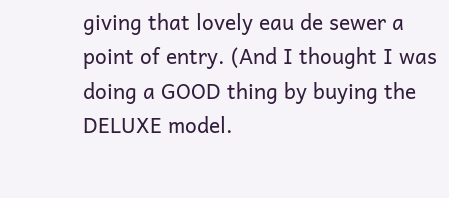giving that lovely eau de sewer a point of entry. (And I thought I was doing a GOOD thing by buying the DELUXE model.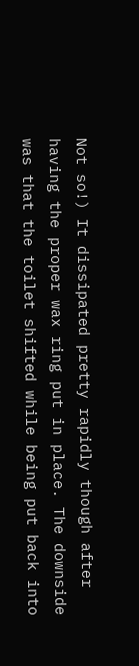Not so!) It dissipated pretty rapidly though after having the proper wax ring put in place. The downside was that the toilet shifted while being put back into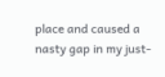place and caused a nasty gap in my just-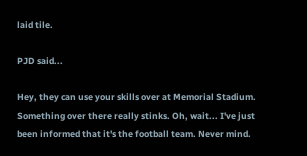laid tile.

PJD said...

Hey, they can use your skills over at Memorial Stadium. Something over there really stinks. Oh, wait... I've just been informed that it's the football team. Never mind.